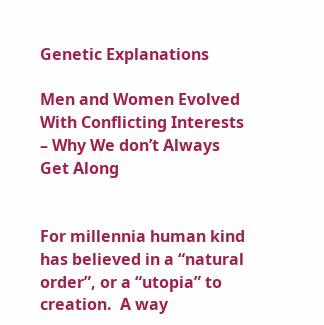Genetic Explanations

Men and Women Evolved With Conflicting Interests – Why We don’t Always Get Along


For millennia human kind has believed in a “natural order”, or a “utopia” to creation.  A way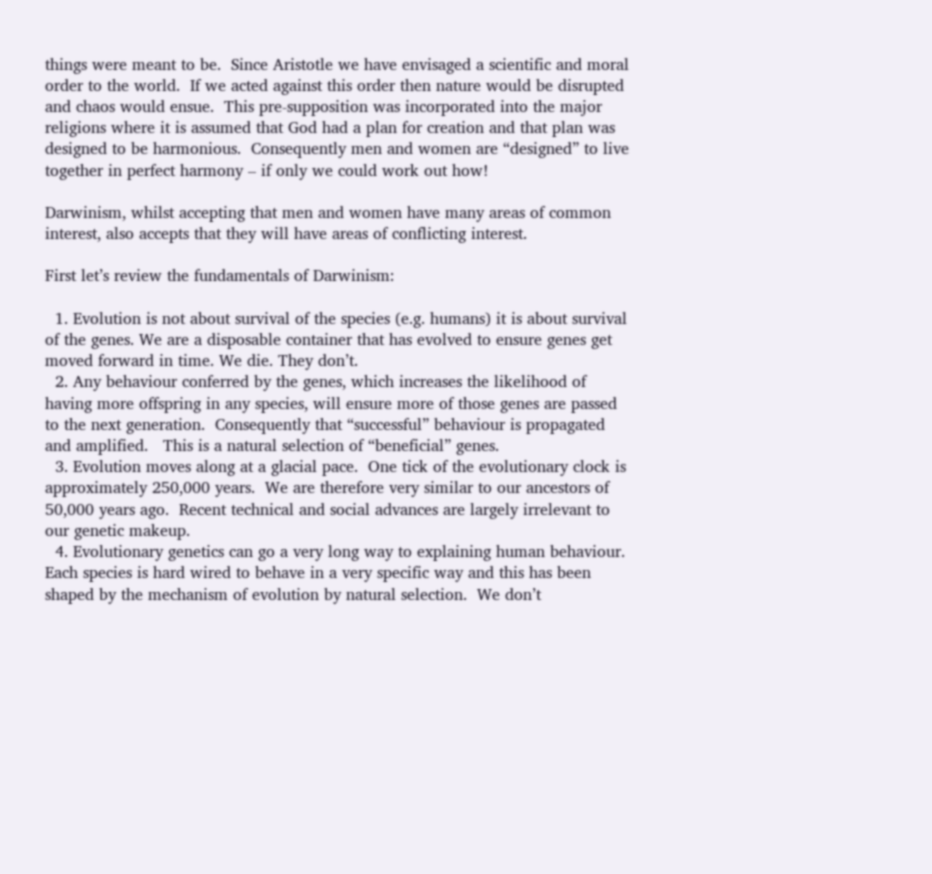things were meant to be.  Since Aristotle we have envisaged a scientific and moral order to the world.  If we acted against this order then nature would be disrupted and chaos would ensue.  This pre-supposition was incorporated into the major religions where it is assumed that God had a plan for creation and that plan was designed to be harmonious.  Consequently men and women are “designed” to live together in perfect harmony – if only we could work out how!

Darwinism, whilst accepting that men and women have many areas of common interest, also accepts that they will have areas of conflicting interest.

First let’s review the fundamentals of Darwinism:

  1. Evolution is not about survival of the species (e.g. humans) it is about survival of the genes. We are a disposable container that has evolved to ensure genes get moved forward in time. We die. They don’t.
  2. Any behaviour conferred by the genes, which increases the likelihood of having more offspring in any species, will ensure more of those genes are passed to the next generation.  Consequently that “successful” behaviour is propagated and amplified.   This is a natural selection of “beneficial” genes.
  3. Evolution moves along at a glacial pace.  One tick of the evolutionary clock is approximately 250,000 years.  We are therefore very similar to our ancestors of 50,000 years ago.  Recent technical and social advances are largely irrelevant to our genetic makeup.
  4. Evolutionary genetics can go a very long way to explaining human behaviour.  Each species is hard wired to behave in a very specific way and this has been shaped by the mechanism of evolution by natural selection.  We don’t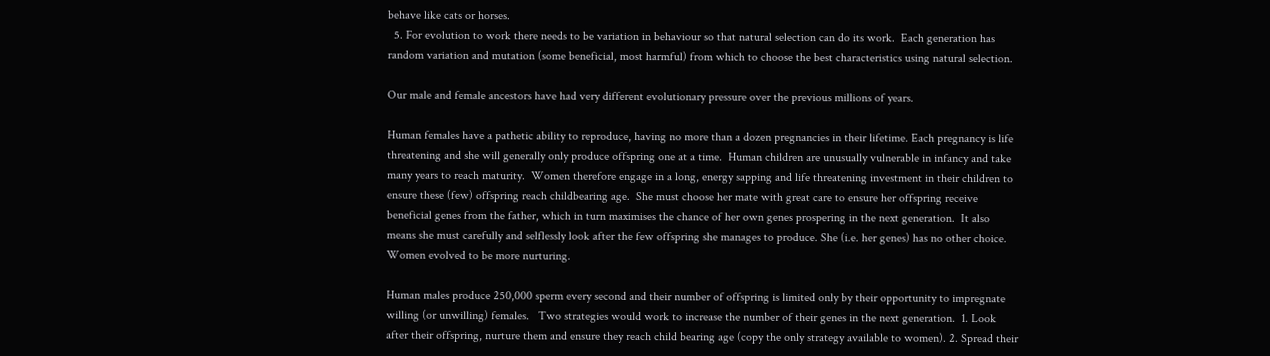behave like cats or horses.
  5. For evolution to work there needs to be variation in behaviour so that natural selection can do its work.  Each generation has random variation and mutation (some beneficial, most harmful) from which to choose the best characteristics using natural selection.

Our male and female ancestors have had very different evolutionary pressure over the previous millions of years.

Human females have a pathetic ability to reproduce, having no more than a dozen pregnancies in their lifetime. Each pregnancy is life threatening and she will generally only produce offspring one at a time.  Human children are unusually vulnerable in infancy and take many years to reach maturity.  Women therefore engage in a long, energy sapping and life threatening investment in their children to ensure these (few) offspring reach childbearing age.  She must choose her mate with great care to ensure her offspring receive beneficial genes from the father, which in turn maximises the chance of her own genes prospering in the next generation.  It also means she must carefully and selflessly look after the few offspring she manages to produce. She (i.e. her genes) has no other choice.  Women evolved to be more nurturing.

Human males produce 250,000 sperm every second and their number of offspring is limited only by their opportunity to impregnate willing (or unwilling) females.   Two strategies would work to increase the number of their genes in the next generation.  1. Look after their offspring, nurture them and ensure they reach child bearing age (copy the only strategy available to women). 2. Spread their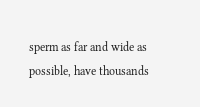sperm as far and wide as possible, have thousands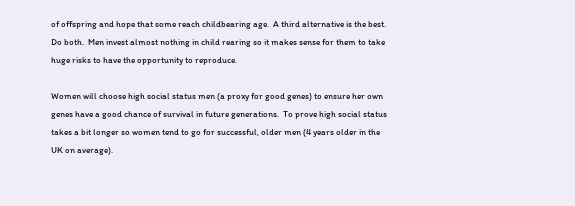of offspring and hope that some reach childbearing age.  A third alternative is the best.  Do both.  Men invest almost nothing in child rearing so it makes sense for them to take huge risks to have the opportunity to reproduce.

Women will choose high social status men (a proxy for good genes) to ensure her own genes have a good chance of survival in future generations.  To prove high social status takes a bit longer so women tend to go for successful, older men (4 years older in the UK on average).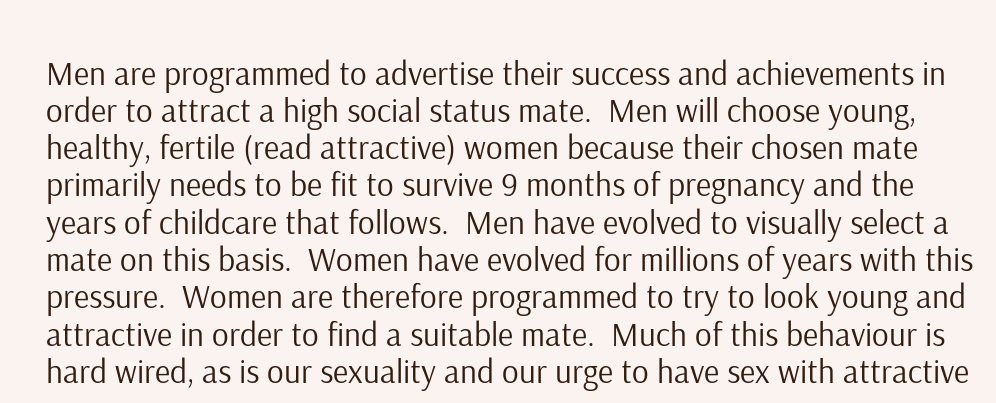Men are programmed to advertise their success and achievements in order to attract a high social status mate.  Men will choose young, healthy, fertile (read attractive) women because their chosen mate primarily needs to be fit to survive 9 months of pregnancy and the years of childcare that follows.  Men have evolved to visually select a mate on this basis.  Women have evolved for millions of years with this pressure.  Women are therefore programmed to try to look young and attractive in order to find a suitable mate.  Much of this behaviour is hard wired, as is our sexuality and our urge to have sex with attractive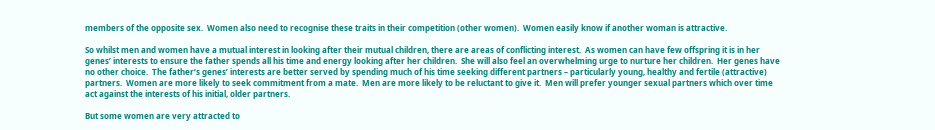members of the opposite sex.  Women also need to recognise these traits in their competition (other women).  Women easily know if another woman is attractive.

So whilst men and women have a mutual interest in looking after their mutual children, there are areas of conflicting interest.  As women can have few offspring it is in her genes’ interests to ensure the father spends all his time and energy looking after her children.  She will also feel an overwhelming urge to nurture her children.  Her genes have no other choice.  The father’s genes’ interests are better served by spending much of his time seeking different partners – particularly young, healthy and fertile (attractive) partners.  Women are more likely to seek commitment from a mate.  Men are more likely to be reluctant to give it.  Men will prefer younger sexual partners which over time act against the interests of his initial, older partners.

But some women are very attracted to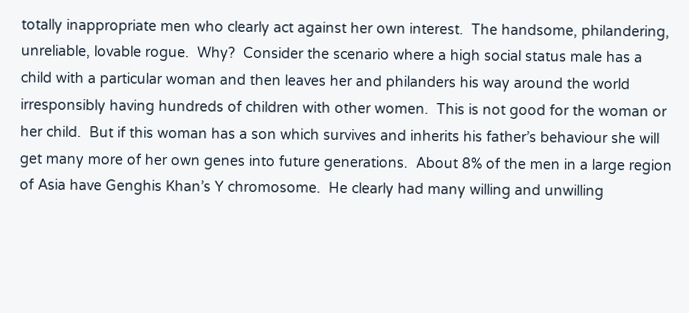totally inappropriate men who clearly act against her own interest.  The handsome, philandering, unreliable, lovable rogue.  Why?  Consider the scenario where a high social status male has a child with a particular woman and then leaves her and philanders his way around the world irresponsibly having hundreds of children with other women.  This is not good for the woman or her child.  But if this woman has a son which survives and inherits his father’s behaviour she will get many more of her own genes into future generations.  About 8% of the men in a large region of Asia have Genghis Khan’s Y chromosome.  He clearly had many willing and unwilling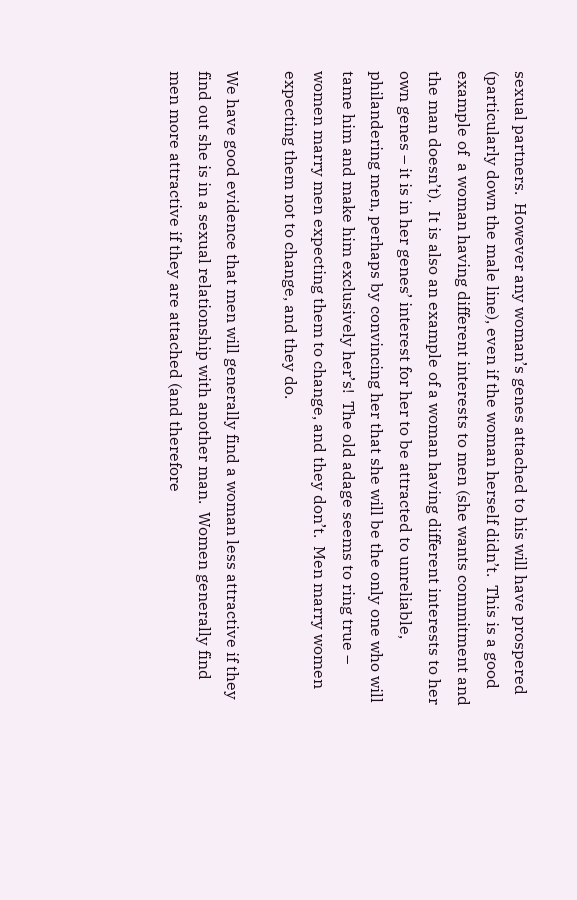sexual partners.  However any woman’s genes attached to his will have prospered (particularly down the male line), even if the woman herself didn’t.  This is a good example of  a woman having different interests to men (she wants commitment and the man doesn’t).  It is also an example of a woman having different interests to her own genes – it is in her genes’ interest for her to be attracted to unreliable, philandering men, perhaps by convincing her that she will be the only one who will tame him and make him exclusively her’s!  The old adage seems to ring true – women marry men expecting them to change, and they don’t.  Men marry women expecting them not to change, and they do.

We have good evidence that men will generally find a woman less attractive if they find out she is in a sexual relationship with another man.  Women generally find men more attractive if they are attached (and therefore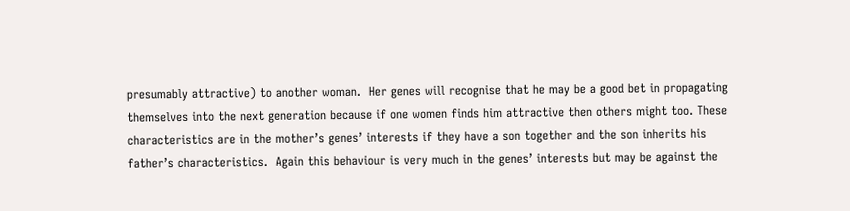presumably attractive) to another woman.  Her genes will recognise that he may be a good bet in propagating themselves into the next generation because if one women finds him attractive then others might too. These characteristics are in the mother’s genes’ interests if they have a son together and the son inherits his father’s characteristics.  Again this behaviour is very much in the genes’ interests but may be against the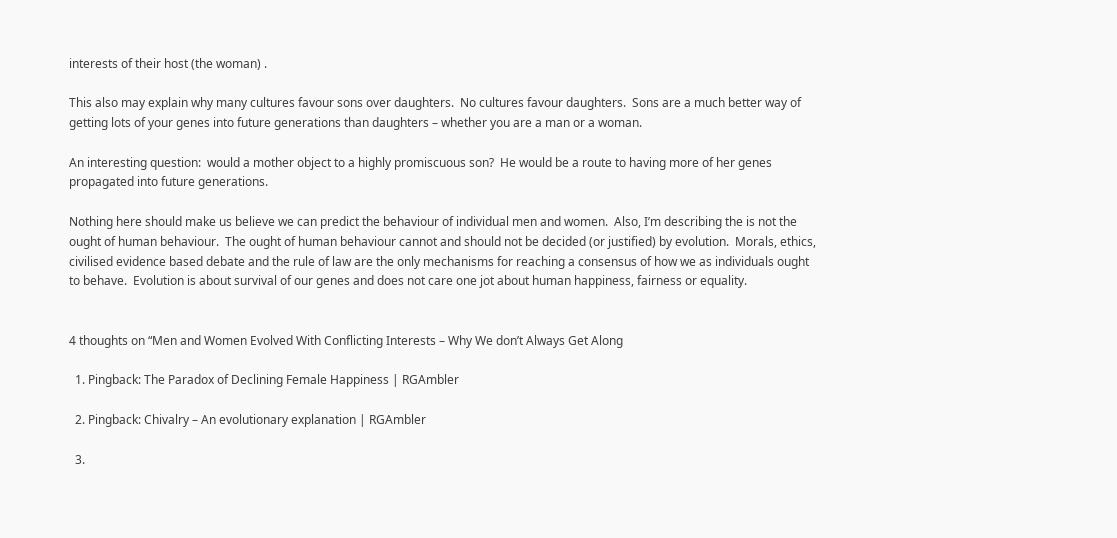interests of their host (the woman) .

This also may explain why many cultures favour sons over daughters.  No cultures favour daughters.  Sons are a much better way of getting lots of your genes into future generations than daughters – whether you are a man or a woman.

An interesting question:  would a mother object to a highly promiscuous son?  He would be a route to having more of her genes propagated into future generations.

Nothing here should make us believe we can predict the behaviour of individual men and women.  Also, I’m describing the is not the ought of human behaviour.  The ought of human behaviour cannot and should not be decided (or justified) by evolution.  Morals, ethics, civilised evidence based debate and the rule of law are the only mechanisms for reaching a consensus of how we as individuals ought to behave.  Evolution is about survival of our genes and does not care one jot about human happiness, fairness or equality.


4 thoughts on “Men and Women Evolved With Conflicting Interests – Why We don’t Always Get Along

  1. Pingback: The Paradox of Declining Female Happiness | RGAmbler

  2. Pingback: Chivalry – An evolutionary explanation | RGAmbler

  3.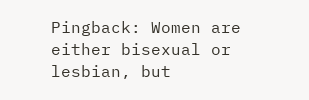Pingback: Women are either bisexual or lesbian, but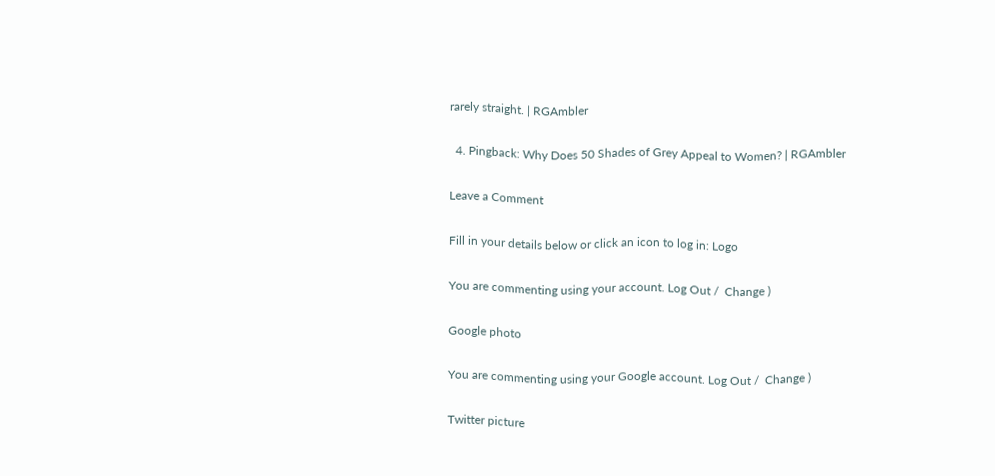rarely straight. | RGAmbler

  4. Pingback: Why Does 50 Shades of Grey Appeal to Women? | RGAmbler

Leave a Comment

Fill in your details below or click an icon to log in: Logo

You are commenting using your account. Log Out /  Change )

Google photo

You are commenting using your Google account. Log Out /  Change )

Twitter picture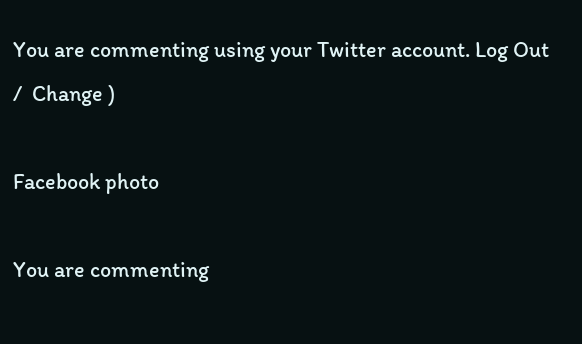You are commenting using your Twitter account. Log Out /  Change )

Facebook photo

You are commenting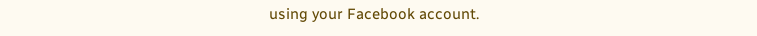using your Facebook account.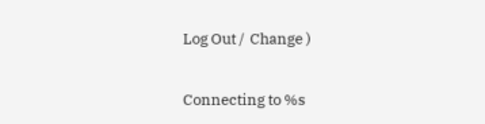Log Out /  Change )

Connecting to %s